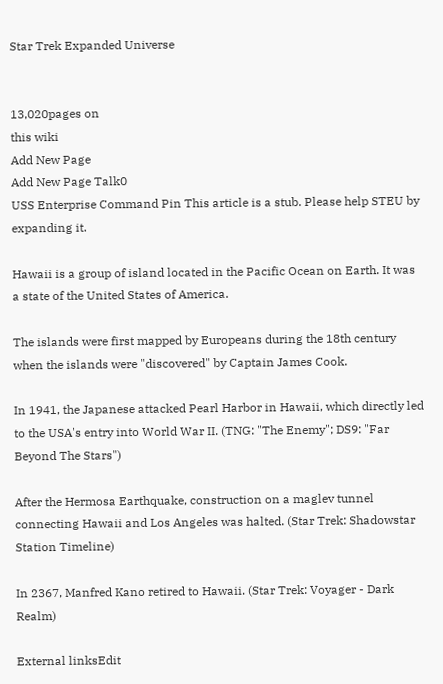Star Trek Expanded Universe


13,020pages on
this wiki
Add New Page
Add New Page Talk0
USS Enterprise Command Pin This article is a stub. Please help STEU by expanding it.

Hawaii is a group of island located in the Pacific Ocean on Earth. It was a state of the United States of America.

The islands were first mapped by Europeans during the 18th century when the islands were "discovered" by Captain James Cook.

In 1941, the Japanese attacked Pearl Harbor in Hawaii, which directly led to the USA's entry into World War II. (TNG: "The Enemy"; DS9: "Far Beyond The Stars")

After the Hermosa Earthquake, construction on a maglev tunnel connecting Hawaii and Los Angeles was halted. (Star Trek: Shadowstar Station Timeline)

In 2367, Manfred Kano retired to Hawaii. (Star Trek: Voyager - Dark Realm)

External linksEdit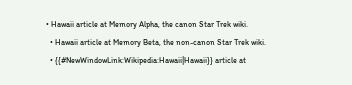• Hawaii article at Memory Alpha, the canon Star Trek wiki.
  • Hawaii article at Memory Beta, the non-canon Star Trek wiki.
  • {{#NewWindowLink:Wikipedia:Hawaii|Hawaii}} article at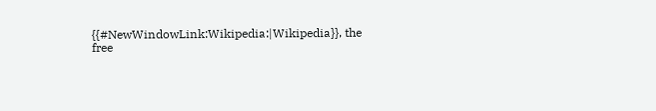{{#NewWindowLink:Wikipedia:|Wikipedia}}, the free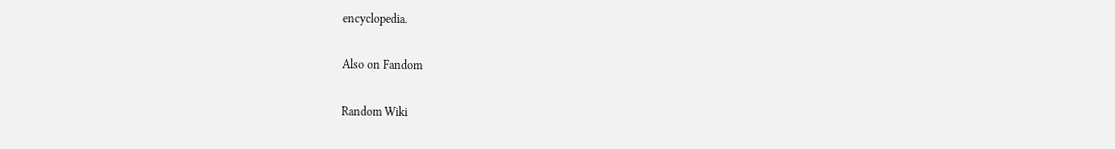encyclopedia.

Also on Fandom

Random Wiki